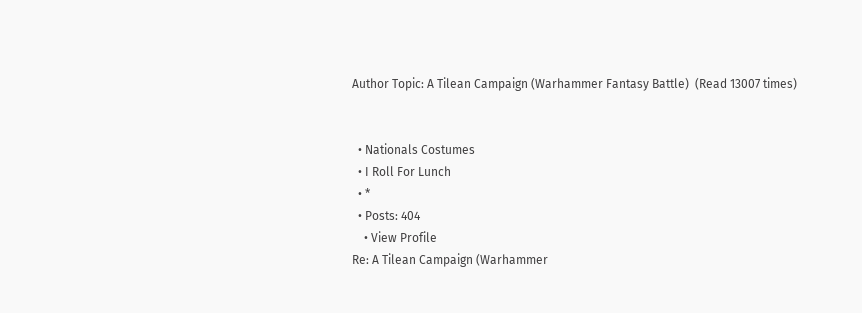Author Topic: A Tilean Campaign (Warhammer Fantasy Battle)  (Read 13007 times)


  • Nationals Costumes
  • I Roll For Lunch
  • *
  • Posts: 404
    • View Profile
Re: A Tilean Campaign (Warhammer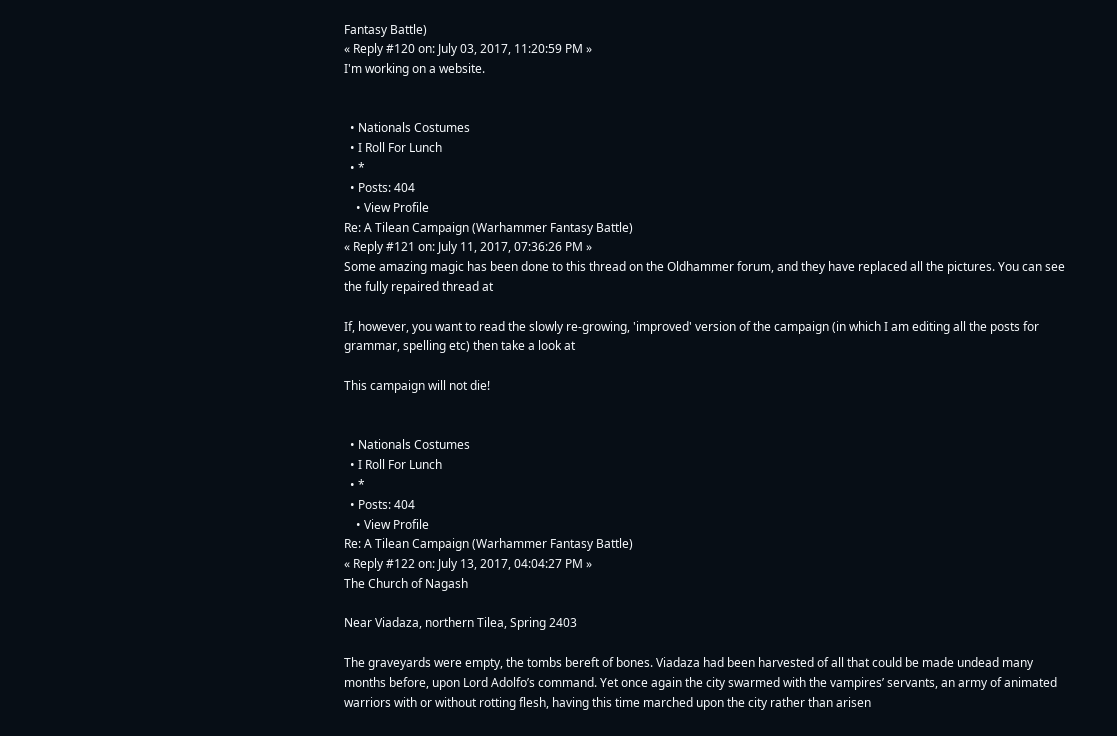Fantasy Battle)
« Reply #120 on: July 03, 2017, 11:20:59 PM »
I'm working on a website.


  • Nationals Costumes
  • I Roll For Lunch
  • *
  • Posts: 404
    • View Profile
Re: A Tilean Campaign (Warhammer Fantasy Battle)
« Reply #121 on: July 11, 2017, 07:36:26 PM »
Some amazing magic has been done to this thread on the Oldhammer forum, and they have replaced all the pictures. You can see the fully repaired thread at

If, however, you want to read the slowly re-growing, 'improved' version of the campaign (in which I am editing all the posts for grammar, spelling etc) then take a look at

This campaign will not die!


  • Nationals Costumes
  • I Roll For Lunch
  • *
  • Posts: 404
    • View Profile
Re: A Tilean Campaign (Warhammer Fantasy Battle)
« Reply #122 on: July 13, 2017, 04:04:27 PM »
The Church of Nagash

Near Viadaza, northern Tilea, Spring 2403

The graveyards were empty, the tombs bereft of bones. Viadaza had been harvested of all that could be made undead many months before, upon Lord Adolfo’s command. Yet once again the city swarmed with the vampires’ servants, an army of animated warriors with or without rotting flesh, having this time marched upon the city rather than arisen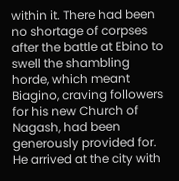within it. There had been no shortage of corpses after the battle at Ebino to swell the shambling horde, which meant Biagino, craving followers for his new Church of Nagash, had been generously provided for. He arrived at the city with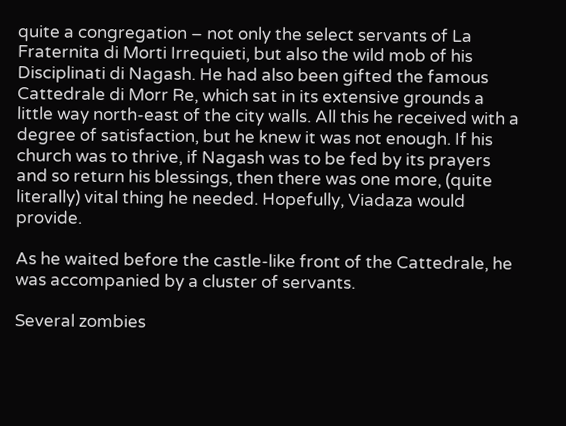quite a congregation – not only the select servants of La Fraternita di Morti Irrequieti, but also the wild mob of his Disciplinati di Nagash. He had also been gifted the famous Cattedrale di Morr Re, which sat in its extensive grounds a little way north-east of the city walls. All this he received with a degree of satisfaction, but he knew it was not enough. If his church was to thrive, if Nagash was to be fed by its prayers and so return his blessings, then there was one more, (quite literally) vital thing he needed. Hopefully, Viadaza would provide.

As he waited before the castle-like front of the Cattedrale, he was accompanied by a cluster of servants.

Several zombies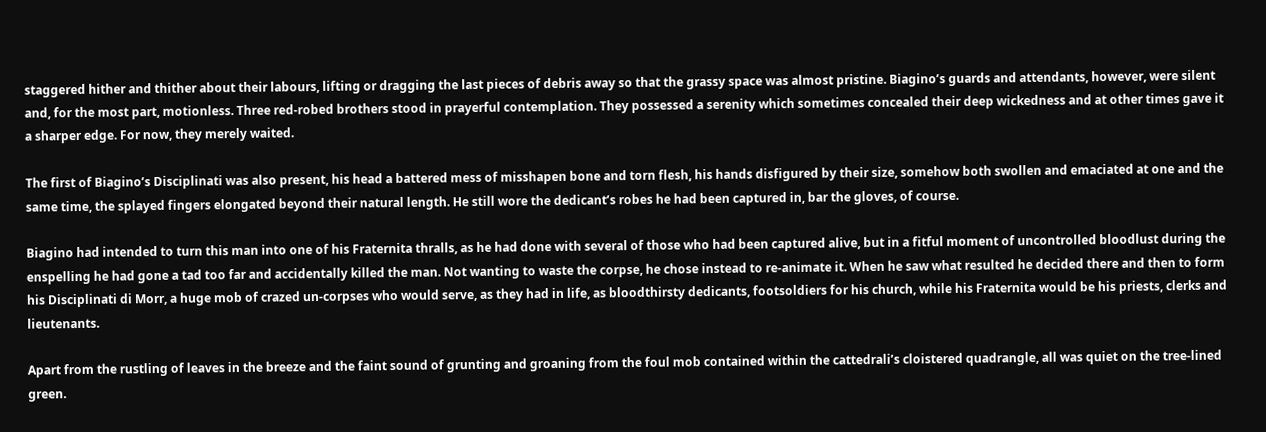staggered hither and thither about their labours, lifting or dragging the last pieces of debris away so that the grassy space was almost pristine. Biagino’s guards and attendants, however, were silent and, for the most part, motionless. Three red-robed brothers stood in prayerful contemplation. They possessed a serenity which sometimes concealed their deep wickedness and at other times gave it a sharper edge. For now, they merely waited.

The first of Biagino’s Disciplinati was also present, his head a battered mess of misshapen bone and torn flesh, his hands disfigured by their size, somehow both swollen and emaciated at one and the same time, the splayed fingers elongated beyond their natural length. He still wore the dedicant’s robes he had been captured in, bar the gloves, of course.

Biagino had intended to turn this man into one of his Fraternita thralls, as he had done with several of those who had been captured alive, but in a fitful moment of uncontrolled bloodlust during the enspelling he had gone a tad too far and accidentally killed the man. Not wanting to waste the corpse, he chose instead to re-animate it. When he saw what resulted he decided there and then to form his Disciplinati di Morr, a huge mob of crazed un-corpses who would serve, as they had in life, as bloodthirsty dedicants, footsoldiers for his church, while his Fraternita would be his priests, clerks and lieutenants.

Apart from the rustling of leaves in the breeze and the faint sound of grunting and groaning from the foul mob contained within the cattedrali’s cloistered quadrangle, all was quiet on the tree-lined green.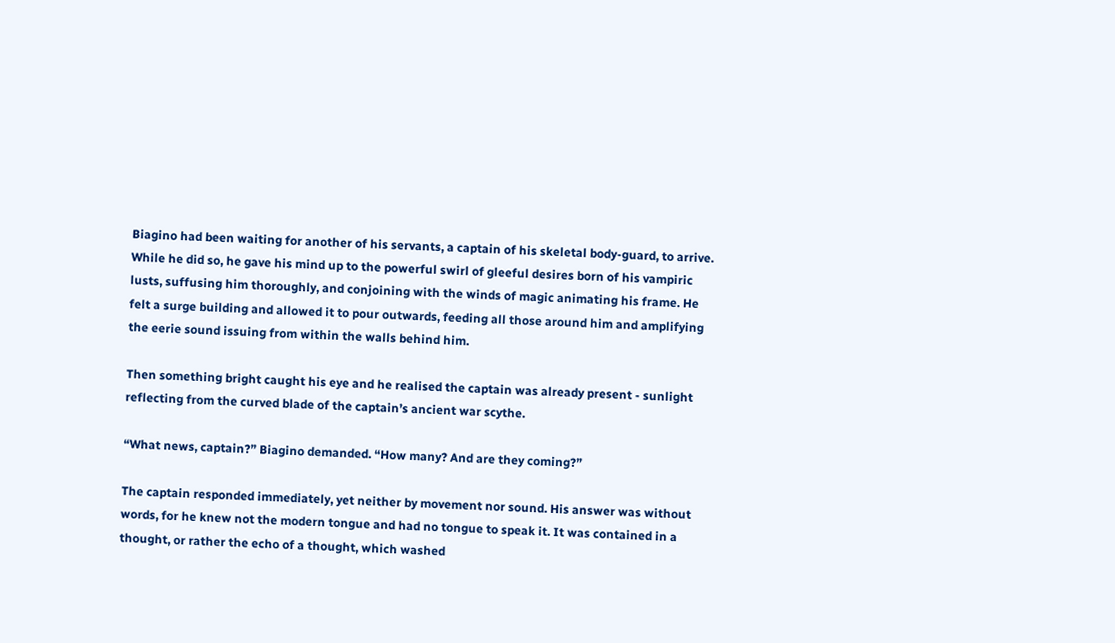Biagino had been waiting for another of his servants, a captain of his skeletal body-guard, to arrive. While he did so, he gave his mind up to the powerful swirl of gleeful desires born of his vampiric lusts, suffusing him thoroughly, and conjoining with the winds of magic animating his frame. He felt a surge building and allowed it to pour outwards, feeding all those around him and amplifying the eerie sound issuing from within the walls behind him.

Then something bright caught his eye and he realised the captain was already present - sunlight reflecting from the curved blade of the captain’s ancient war scythe.

“What news, captain?” Biagino demanded. “How many? And are they coming?”

The captain responded immediately, yet neither by movement nor sound. His answer was without words, for he knew not the modern tongue and had no tongue to speak it. It was contained in a thought, or rather the echo of a thought, which washed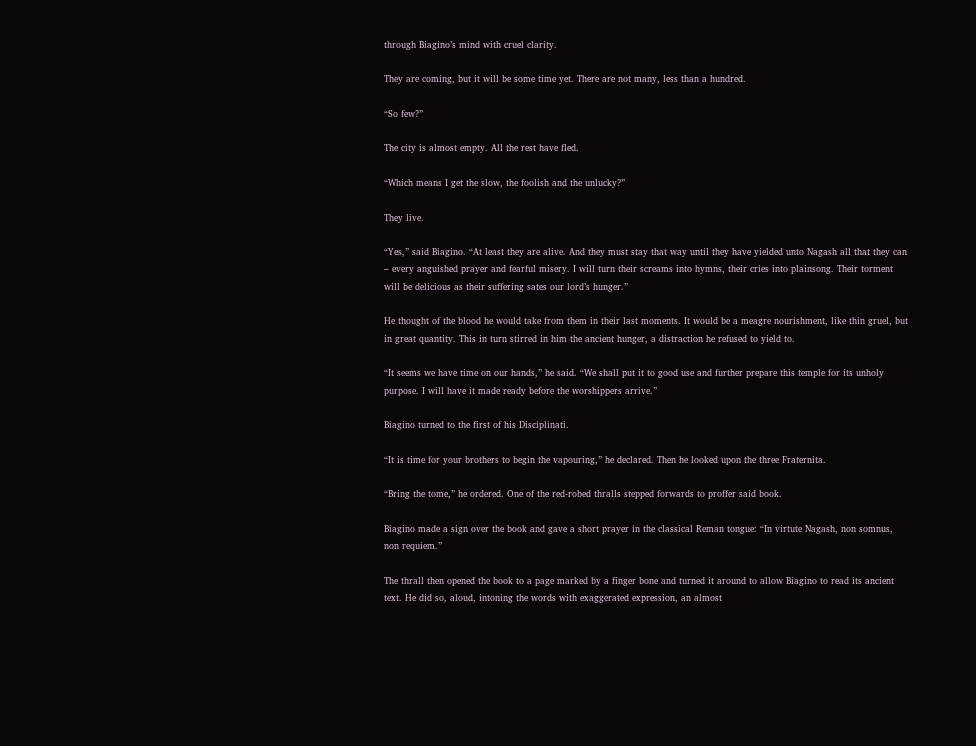through Biagino’s mind with cruel clarity.

They are coming, but it will be some time yet. There are not many, less than a hundred.

“So few?”

The city is almost empty. All the rest have fled.

“Which means I get the slow, the foolish and the unlucky?”

They live.

“Yes,” said Biagino. “At least they are alive. And they must stay that way until they have yielded unto Nagash all that they can – every anguished prayer and fearful misery. I will turn their screams into hymns, their cries into plainsong. Their torment will be delicious as their suffering sates our lord’s hunger.”

He thought of the blood he would take from them in their last moments. It would be a meagre nourishment, like thin gruel, but in great quantity. This in turn stirred in him the ancient hunger, a distraction he refused to yield to.

“It seems we have time on our hands,” he said. “We shall put it to good use and further prepare this temple for its unholy purpose. I will have it made ready before the worshippers arrive.”

Biagino turned to the first of his Disciplinati.

“It is time for your brothers to begin the vapouring,” he declared. Then he looked upon the three Fraternita.

“Bring the tome,” he ordered. One of the red-robed thralls stepped forwards to proffer said book.

Biagino made a sign over the book and gave a short prayer in the classical Reman tongue: “In virtute Nagash, non somnus, non requiem.”

The thrall then opened the book to a page marked by a finger bone and turned it around to allow Biagino to read its ancient text. He did so, aloud, intoning the words with exaggerated expression, an almost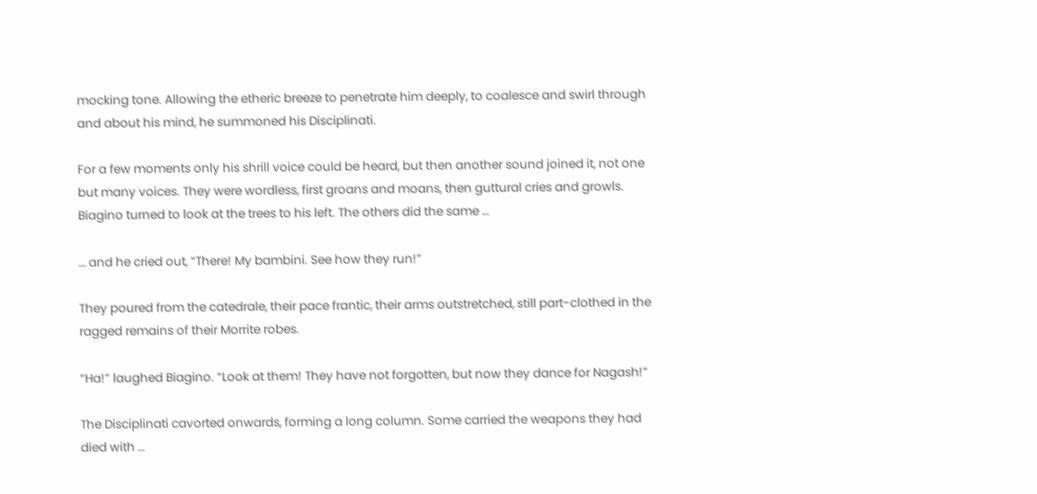mocking tone. Allowing the etheric breeze to penetrate him deeply, to coalesce and swirl through and about his mind, he summoned his Disciplinati.

For a few moments only his shrill voice could be heard, but then another sound joined it, not one but many voices. They were wordless, first groans and moans, then guttural cries and growls. Biagino turned to look at the trees to his left. The others did the same …

… and he cried out, “There! My bambini. See how they run!”

They poured from the catedrale, their pace frantic, their arms outstretched, still part-clothed in the ragged remains of their Morrite robes.

“Ha!” laughed Biagino. “Look at them! They have not forgotten, but now they dance for Nagash!”

The Disciplinati cavorted onwards, forming a long column. Some carried the weapons they had died with …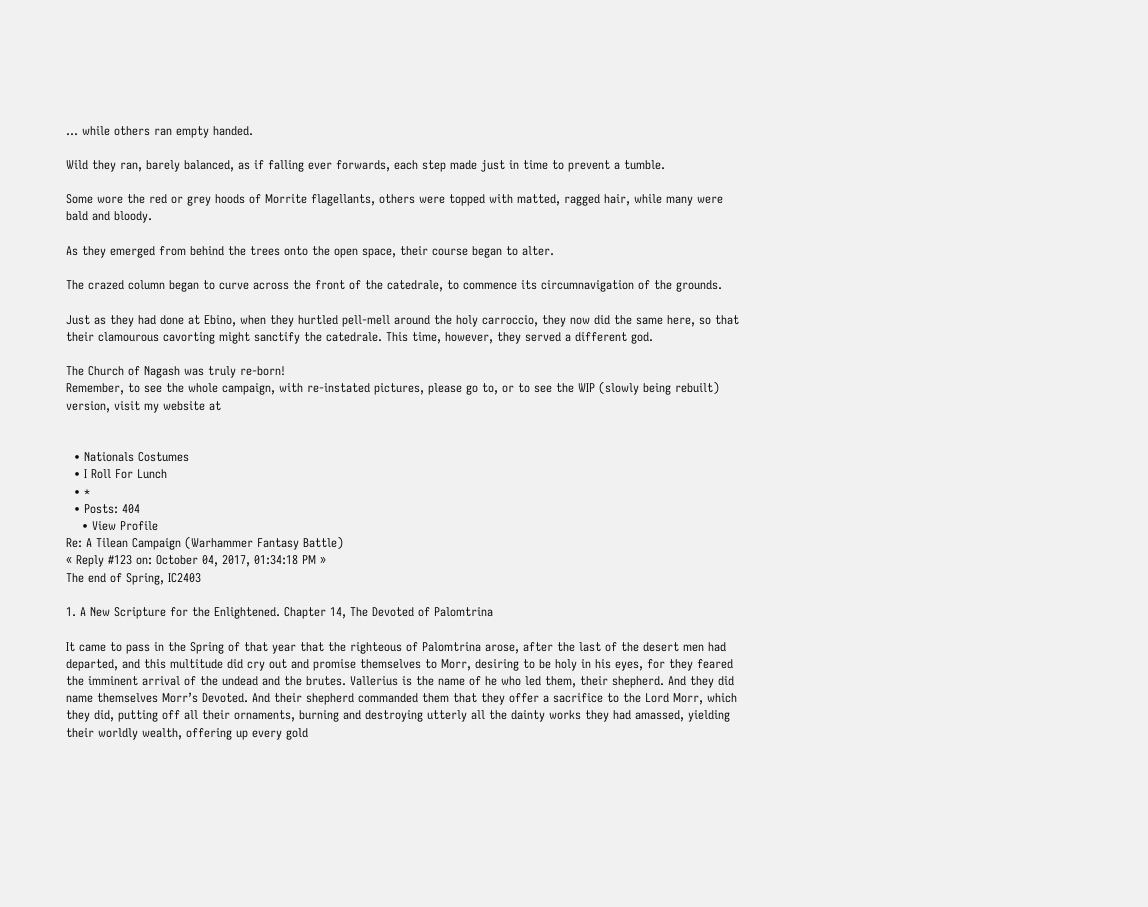… while others ran empty handed.

Wild they ran, barely balanced, as if falling ever forwards, each step made just in time to prevent a tumble.

Some wore the red or grey hoods of Morrite flagellants, others were topped with matted, ragged hair, while many were bald and bloody.

As they emerged from behind the trees onto the open space, their course began to alter.

The crazed column began to curve across the front of the catedrale, to commence its circumnavigation of the grounds.

Just as they had done at Ebino, when they hurtled pell-mell around the holy carroccio, they now did the same here, so that their clamourous cavorting might sanctify the catedrale. This time, however, they served a different god.

The Church of Nagash was truly re-born!
Remember, to see the whole campaign, with re-instated pictures, please go to, or to see the WIP (slowly being rebuilt) version, visit my website at


  • Nationals Costumes
  • I Roll For Lunch
  • *
  • Posts: 404
    • View Profile
Re: A Tilean Campaign (Warhammer Fantasy Battle)
« Reply #123 on: October 04, 2017, 01:34:18 PM »
The end of Spring, IC2403

1. A New Scripture for the Enlightened. Chapter 14, The Devoted of Palomtrina

It came to pass in the Spring of that year that the righteous of Palomtrina arose, after the last of the desert men had departed, and this multitude did cry out and promise themselves to Morr, desiring to be holy in his eyes, for they feared the imminent arrival of the undead and the brutes. Vallerius is the name of he who led them, their shepherd. And they did name themselves Morr’s Devoted. And their shepherd commanded them that they offer a sacrifice to the Lord Morr, which they did, putting off all their ornaments, burning and destroying utterly all the dainty works they had amassed, yielding their worldly wealth, offering up every gold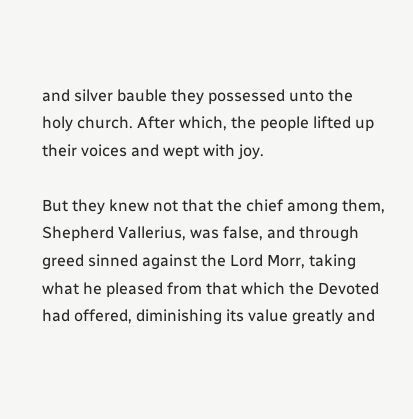and silver bauble they possessed unto the holy church. After which, the people lifted up their voices and wept with joy.

But they knew not that the chief among them, Shepherd Vallerius, was false, and through greed sinned against the Lord Morr, taking what he pleased from that which the Devoted had offered, diminishing its value greatly and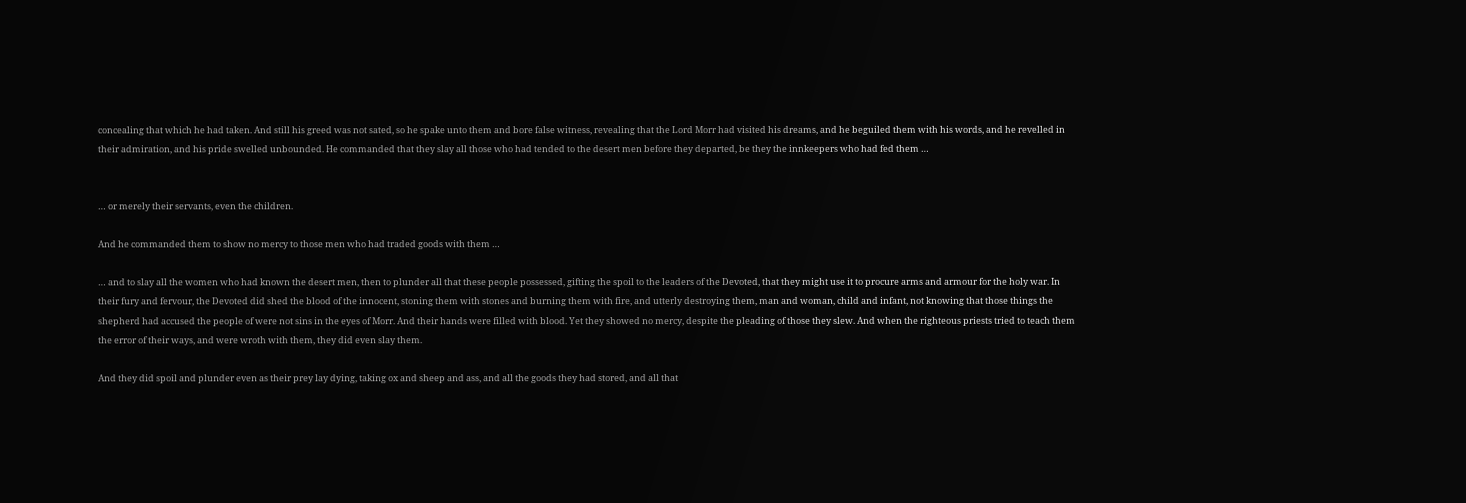concealing that which he had taken. And still his greed was not sated, so he spake unto them and bore false witness, revealing that the Lord Morr had visited his dreams, and he beguiled them with his words, and he revelled in their admiration, and his pride swelled unbounded. He commanded that they slay all those who had tended to the desert men before they departed, be they the innkeepers who had fed them …


… or merely their servants, even the children.

And he commanded them to show no mercy to those men who had traded goods with them …

… and to slay all the women who had known the desert men, then to plunder all that these people possessed, gifting the spoil to the leaders of the Devoted, that they might use it to procure arms and armour for the holy war. In their fury and fervour, the Devoted did shed the blood of the innocent, stoning them with stones and burning them with fire, and utterly destroying them, man and woman, child and infant, not knowing that those things the shepherd had accused the people of were not sins in the eyes of Morr. And their hands were filled with blood. Yet they showed no mercy, despite the pleading of those they slew. And when the righteous priests tried to teach them the error of their ways, and were wroth with them, they did even slay them.

And they did spoil and plunder even as their prey lay dying, taking ox and sheep and ass, and all the goods they had stored, and all that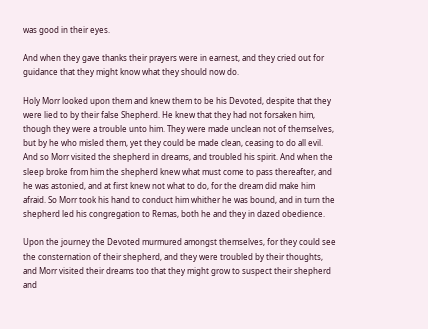was good in their eyes.

And when they gave thanks their prayers were in earnest, and they cried out for guidance that they might know what they should now do.

Holy Morr looked upon them and knew them to be his Devoted, despite that they were lied to by their false Shepherd. He knew that they had not forsaken him, though they were a trouble unto him. They were made unclean not of themselves, but by he who misled them, yet they could be made clean, ceasing to do all evil. And so Morr visited the shepherd in dreams, and troubled his spirit. And when the sleep broke from him the shepherd knew what must come to pass thereafter, and he was astonied, and at first knew not what to do, for the dream did make him afraid. So Morr took his hand to conduct him whither he was bound, and in turn the shepherd led his congregation to Remas, both he and they in dazed obedience.

Upon the journey the Devoted murmured amongst themselves, for they could see the consternation of their shepherd, and they were troubled by their thoughts, and Morr visited their dreams too that they might grow to suspect their shepherd and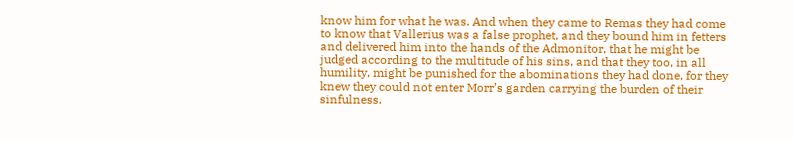know him for what he was. And when they came to Remas they had come to know that Vallerius was a false prophet, and they bound him in fetters and delivered him into the hands of the Admonitor, that he might be judged according to the multitude of his sins, and that they too, in all humility, might be punished for the abominations they had done, for they knew they could not enter Morr’s garden carrying the burden of their sinfulness.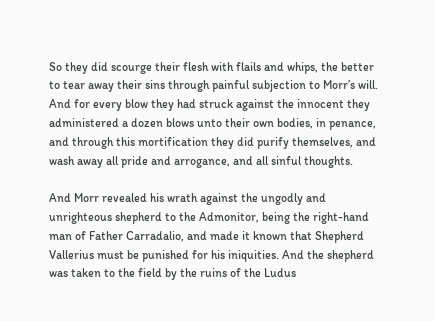So they did scourge their flesh with flails and whips, the better to tear away their sins through painful subjection to Morr’s will. And for every blow they had struck against the innocent they administered a dozen blows unto their own bodies, in penance, and through this mortification they did purify themselves, and wash away all pride and arrogance, and all sinful thoughts.

And Morr revealed his wrath against the ungodly and unrighteous shepherd to the Admonitor, being the right-hand man of Father Carradalio, and made it known that Shepherd Vallerius must be punished for his iniquities. And the shepherd was taken to the field by the ruins of the Ludus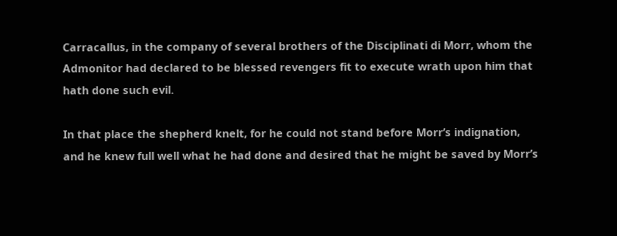Carracallus, in the company of several brothers of the Disciplinati di Morr, whom the Admonitor had declared to be blessed revengers fit to execute wrath upon him that hath done such evil.

In that place the shepherd knelt, for he could not stand before Morr’s indignation, and he knew full well what he had done and desired that he might be saved by Morr’s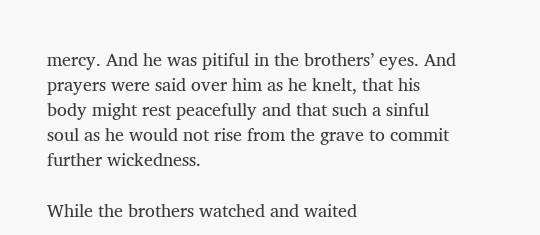mercy. And he was pitiful in the brothers’ eyes. And prayers were said over him as he knelt, that his body might rest peacefully and that such a sinful soul as he would not rise from the grave to commit further wickedness.

While the brothers watched and waited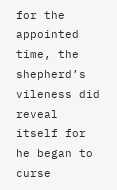for the appointed time, the shepherd’s vileness did reveal itself for he began to curse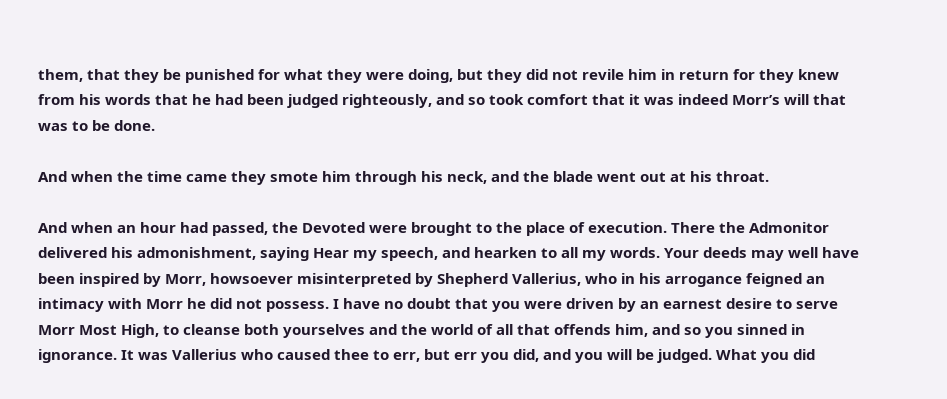them, that they be punished for what they were doing, but they did not revile him in return for they knew from his words that he had been judged righteously, and so took comfort that it was indeed Morr’s will that was to be done.

And when the time came they smote him through his neck, and the blade went out at his throat.

And when an hour had passed, the Devoted were brought to the place of execution. There the Admonitor delivered his admonishment, saying Hear my speech, and hearken to all my words. Your deeds may well have been inspired by Morr, howsoever misinterpreted by Shepherd Vallerius, who in his arrogance feigned an intimacy with Morr he did not possess. I have no doubt that you were driven by an earnest desire to serve Morr Most High, to cleanse both yourselves and the world of all that offends him, and so you sinned in ignorance. It was Vallerius who caused thee to err, but err you did, and you will be judged. What you did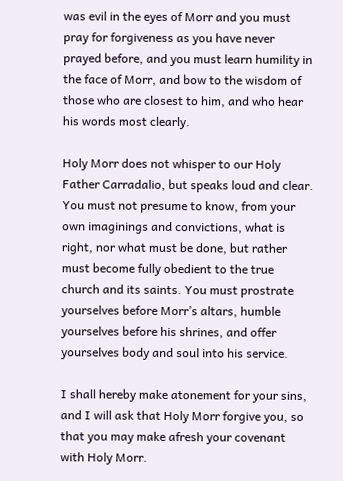was evil in the eyes of Morr and you must pray for forgiveness as you have never prayed before, and you must learn humility in the face of Morr, and bow to the wisdom of those who are closest to him, and who hear his words most clearly.

Holy Morr does not whisper to our Holy Father Carradalio, but speaks loud and clear. You must not presume to know, from your own imaginings and convictions, what is right, nor what must be done, but rather must become fully obedient to the true church and its saints. You must prostrate yourselves before Morr’s altars, humble yourselves before his shrines, and offer yourselves body and soul into his service.

I shall hereby make atonement for your sins, and I will ask that Holy Morr forgive you, so that you may make afresh your covenant with Holy Morr.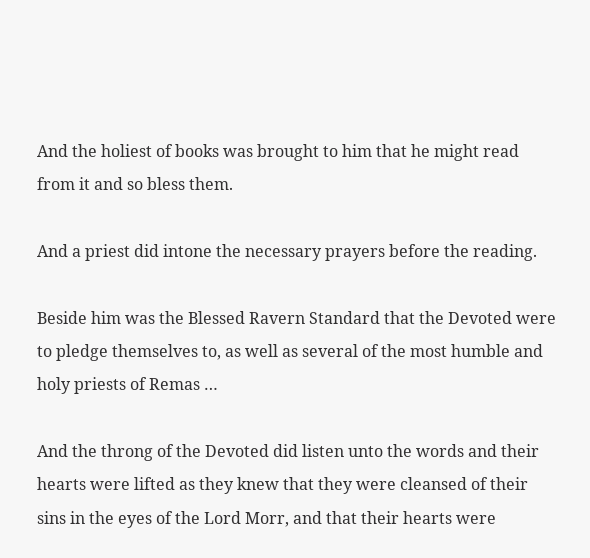And the holiest of books was brought to him that he might read from it and so bless them.

And a priest did intone the necessary prayers before the reading.

Beside him was the Blessed Ravern Standard that the Devoted were to pledge themselves to, as well as several of the most humble and holy priests of Remas …

And the throng of the Devoted did listen unto the words and their hearts were lifted as they knew that they were cleansed of their sins in the eyes of the Lord Morr, and that their hearts were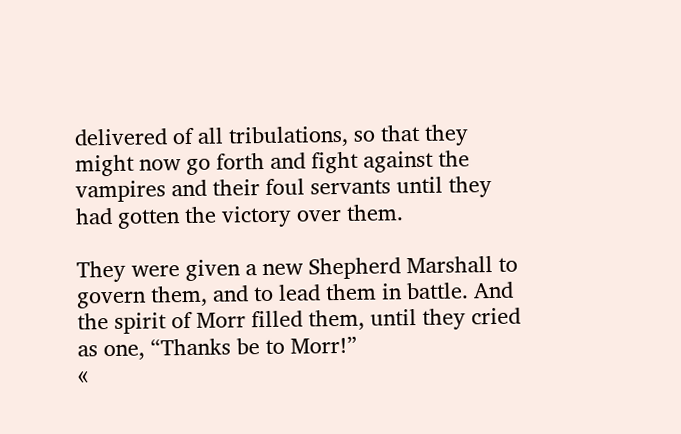delivered of all tribulations, so that they might now go forth and fight against the vampires and their foul servants until they had gotten the victory over them.

They were given a new Shepherd Marshall to govern them, and to lead them in battle. And the spirit of Morr filled them, until they cried as one, “Thanks be to Morr!”
«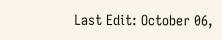Last Edit: October 06,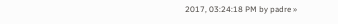2017, 03:24:18 PM by padre »